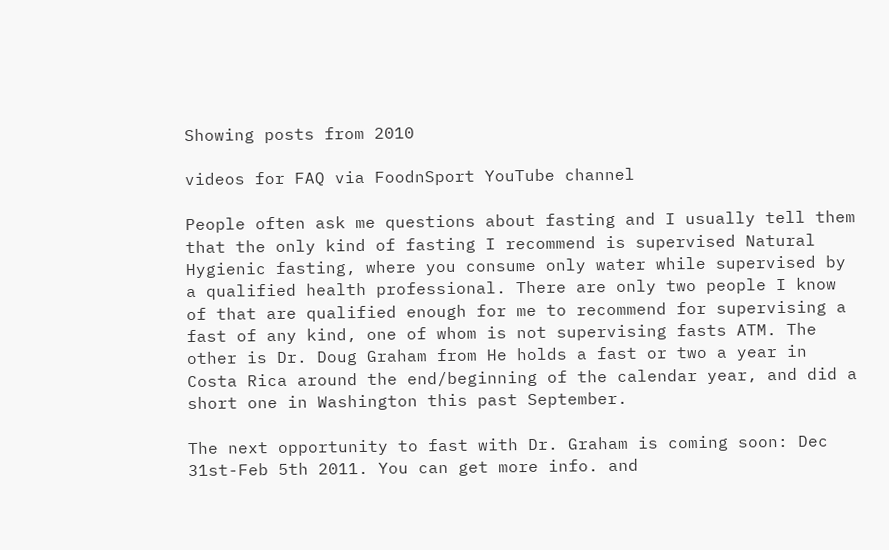Showing posts from 2010

videos for FAQ via FoodnSport YouTube channel

People often ask me questions about fasting and I usually tell them that the only kind of fasting I recommend is supervised Natural Hygienic fasting, where you consume only water while supervised by a qualified health professional. There are only two people I know of that are qualified enough for me to recommend for supervising a fast of any kind, one of whom is not supervising fasts ATM. The other is Dr. Doug Graham from He holds a fast or two a year in Costa Rica around the end/beginning of the calendar year, and did a short one in Washington this past September.

The next opportunity to fast with Dr. Graham is coming soon: Dec 31st-Feb 5th 2011. You can get more info. and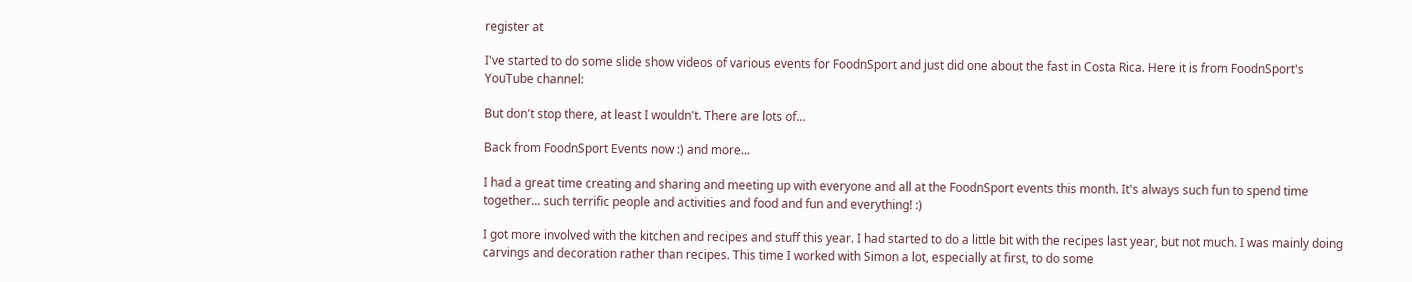register at

I've started to do some slide show videos of various events for FoodnSport and just did one about the fast in Costa Rica. Here it is from FoodnSport's YouTube channel:

But don't stop there, at least I wouldn't. There are lots of…

Back from FoodnSport Events now :) and more...

I had a great time creating and sharing and meeting up with everyone and all at the FoodnSport events this month. It's always such fun to spend time together... such terrific people and activities and food and fun and everything! :)

I got more involved with the kitchen and recipes and stuff this year. I had started to do a little bit with the recipes last year, but not much. I was mainly doing carvings and decoration rather than recipes. This time I worked with Simon a lot, especially at first, to do some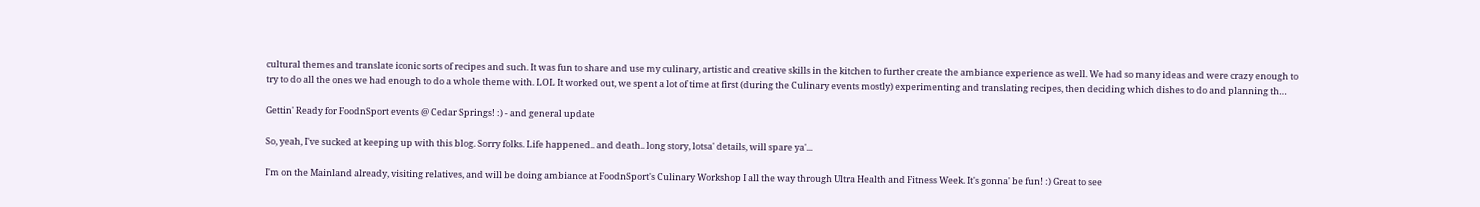cultural themes and translate iconic sorts of recipes and such. It was fun to share and use my culinary, artistic and creative skills in the kitchen to further create the ambiance experience as well. We had so many ideas and were crazy enough to try to do all the ones we had enough to do a whole theme with. LOL It worked out, we spent a lot of time at first (during the Culinary events mostly) experimenting and translating recipes, then deciding which dishes to do and planning th…

Gettin' Ready for FoodnSport events @ Cedar Springs! :) - and general update

So, yeah, I've sucked at keeping up with this blog. Sorry folks. Life happened.. and death.. long story, lotsa' details, will spare ya'...

I'm on the Mainland already, visiting relatives, and will be doing ambiance at FoodnSport's Culinary Workshop I all the way through Ultra Health and Fitness Week. It's gonna' be fun! :) Great to see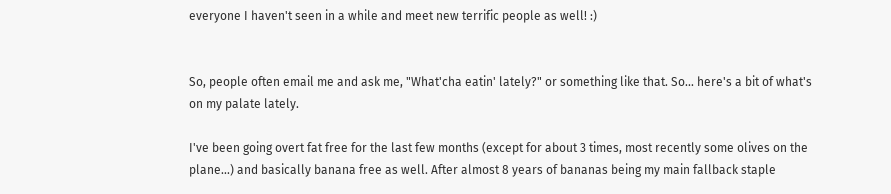everyone I haven't seen in a while and meet new terrific people as well! :)


So, people often email me and ask me, "What'cha eatin' lately?" or something like that. So... here's a bit of what's on my palate lately.

I've been going overt fat free for the last few months (except for about 3 times, most recently some olives on the plane...) and basically banana free as well. After almost 8 years of bananas being my main fallback staple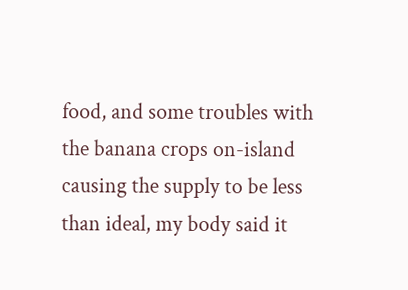food, and some troubles with the banana crops on-island causing the supply to be less than ideal, my body said it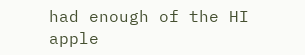had enough of the HI apple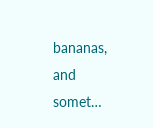bananas, and somet…